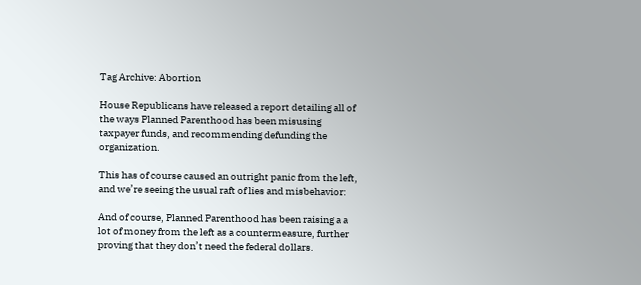Tag Archive: Abortion

House Republicans have released a report detailing all of the ways Planned Parenthood has been misusing taxpayer funds, and recommending defunding the organization.

This has of course caused an outright panic from the left, and we’re seeing the usual raft of lies and misbehavior:

And of course, Planned Parenthood has been raising a a lot of money from the left as a countermeasure, further proving that they don’t need the federal dollars.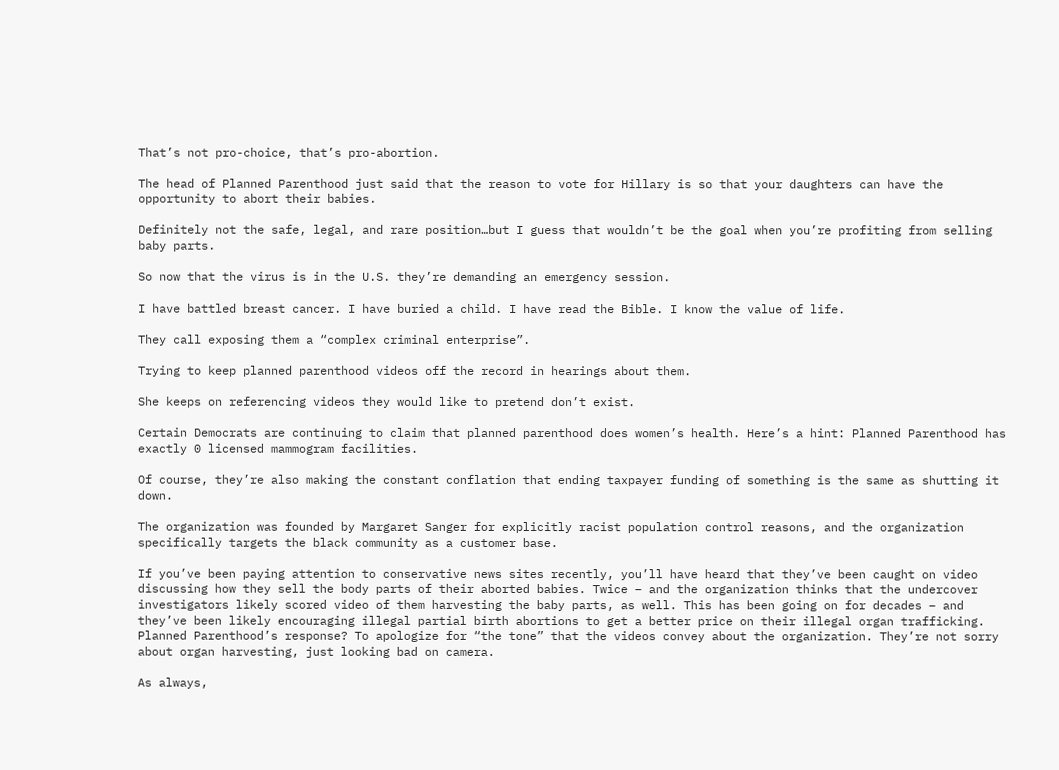That’s not pro-choice, that’s pro-abortion.

The head of Planned Parenthood just said that the reason to vote for Hillary is so that your daughters can have the opportunity to abort their babies.

Definitely not the safe, legal, and rare position…but I guess that wouldn’t be the goal when you’re profiting from selling baby parts.

So now that the virus is in the U.S. they’re demanding an emergency session.

I have battled breast cancer. I have buried a child. I have read the Bible. I know the value of life.

They call exposing them a “complex criminal enterprise”.

Trying to keep planned parenthood videos off the record in hearings about them.

She keeps on referencing videos they would like to pretend don’t exist.

Certain Democrats are continuing to claim that planned parenthood does women’s health. Here’s a hint: Planned Parenthood has exactly 0 licensed mammogram facilities.

Of course, they’re also making the constant conflation that ending taxpayer funding of something is the same as shutting it down.

The organization was founded by Margaret Sanger for explicitly racist population control reasons, and the organization specifically targets the black community as a customer base.

If you’ve been paying attention to conservative news sites recently, you’ll have heard that they’ve been caught on video discussing how they sell the body parts of their aborted babies. Twice – and the organization thinks that the undercover investigators likely scored video of them harvesting the baby parts, as well. This has been going on for decades – and they’ve been likely encouraging illegal partial birth abortions to get a better price on their illegal organ trafficking. Planned Parenthood’s response? To apologize for “the tone” that the videos convey about the organization. They’re not sorry about organ harvesting, just looking bad on camera.

As always,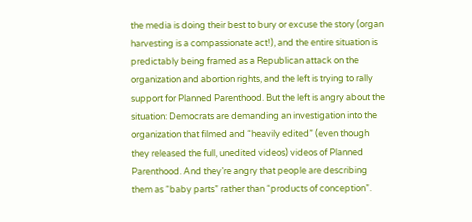the media is doing their best to bury or excuse the story (organ harvesting is a compassionate act!), and the entire situation is predictably being framed as a Republican attack on the organization and abortion rights, and the left is trying to rally support for Planned Parenthood. But the left is angry about the situation: Democrats are demanding an investigation into the organization that filmed and “heavily edited” (even though they released the full, unedited videos) videos of Planned Parenthood. And they’re angry that people are describing them as “baby parts” rather than “products of conception”.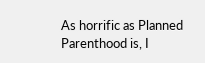As horrific as Planned Parenthood is, I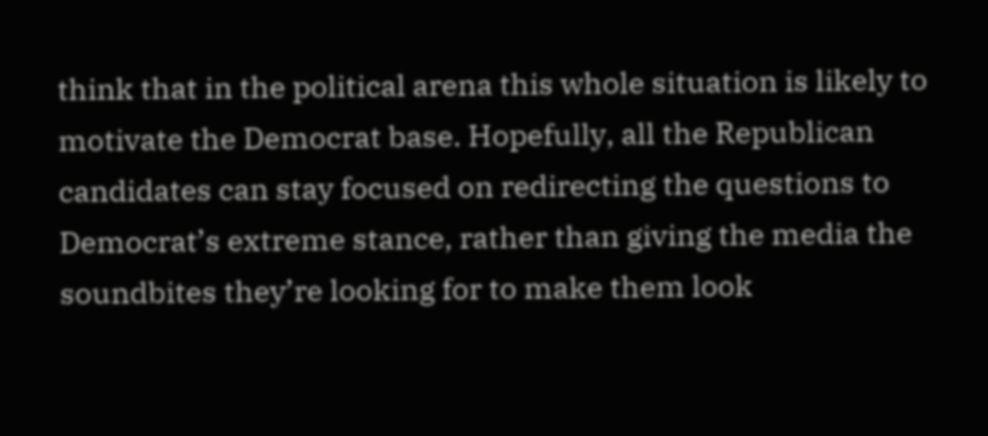think that in the political arena this whole situation is likely to motivate the Democrat base. Hopefully, all the Republican candidates can stay focused on redirecting the questions to Democrat’s extreme stance, rather than giving the media the soundbites they’re looking for to make them look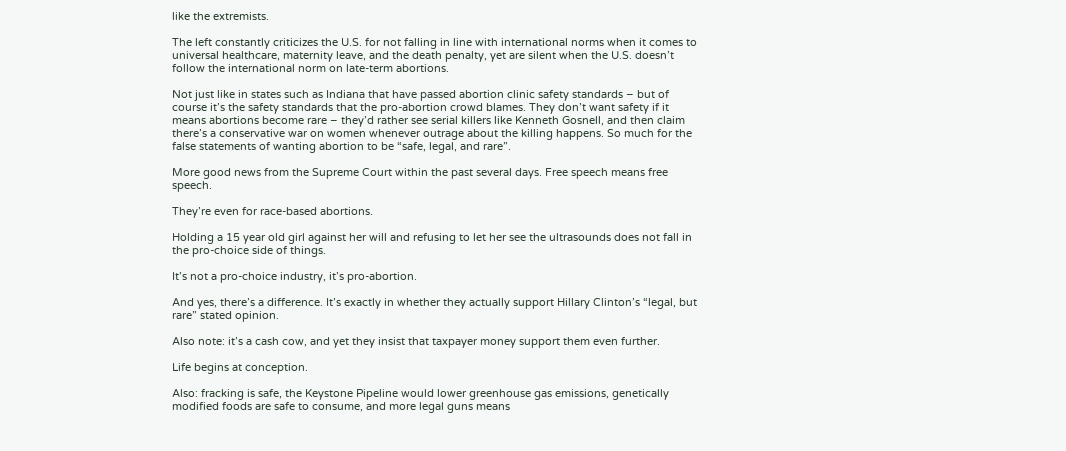like the extremists.

The left constantly criticizes the U.S. for not falling in line with international norms when it comes to universal healthcare, maternity leave, and the death penalty, yet are silent when the U.S. doesn’t follow the international norm on late-term abortions.

Not just like in states such as Indiana that have passed abortion clinic safety standards – but of course it’s the safety standards that the pro-abortion crowd blames. They don’t want safety if it means abortions become rare – they’d rather see serial killers like Kenneth Gosnell, and then claim there’s a conservative war on women whenever outrage about the killing happens. So much for the false statements of wanting abortion to be “safe, legal, and rare”.

More good news from the Supreme Court within the past several days. Free speech means free speech.

They’re even for race-based abortions.

Holding a 15 year old girl against her will and refusing to let her see the ultrasounds does not fall in the pro-choice side of things.

It’s not a pro-choice industry, it’s pro-abortion.

And yes, there’s a difference. It’s exactly in whether they actually support Hillary Clinton’s “legal, but rare” stated opinion.

Also note: it’s a cash cow, and yet they insist that taxpayer money support them even further.

Life begins at conception.

Also: fracking is safe, the Keystone Pipeline would lower greenhouse gas emissions, genetically modified foods are safe to consume, and more legal guns means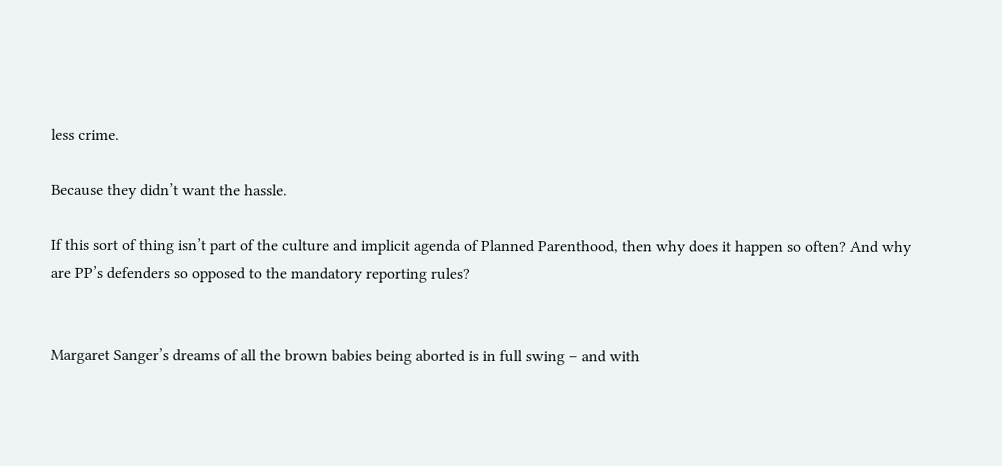less crime.

Because they didn’t want the hassle.

If this sort of thing isn’t part of the culture and implicit agenda of Planned Parenthood, then why does it happen so often? And why are PP’s defenders so opposed to the mandatory reporting rules?


Margaret Sanger’s dreams of all the brown babies being aborted is in full swing – and with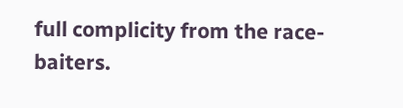full complicity from the race-baiters.